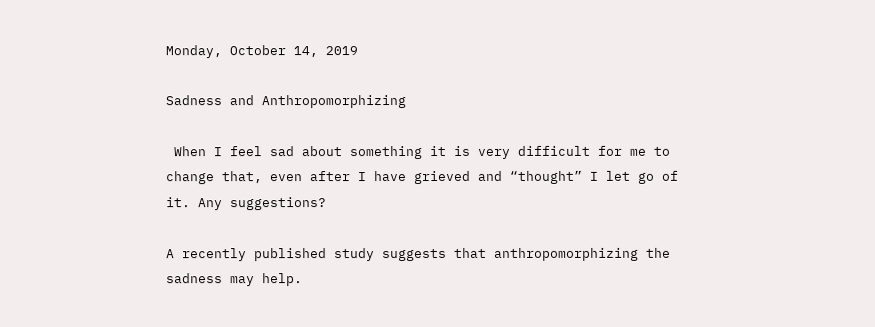Monday, October 14, 2019

Sadness and Anthropomorphizing

 When I feel sad about something it is very difficult for me to change that, even after I have grieved and “thought” I let go of it. Any suggestions?

A recently published study suggests that anthropomorphizing the sadness may help.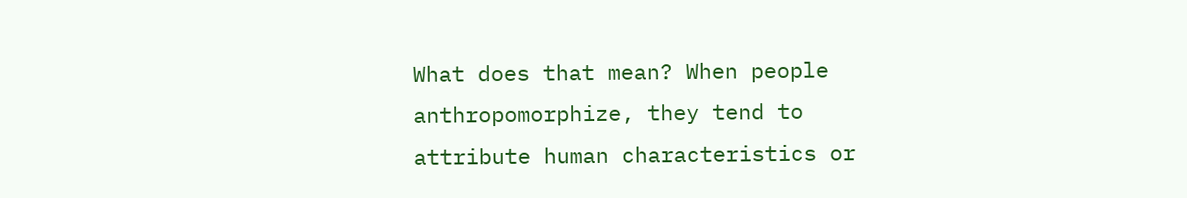What does that mean? When people anthropomorphize, they tend to attribute human characteristics or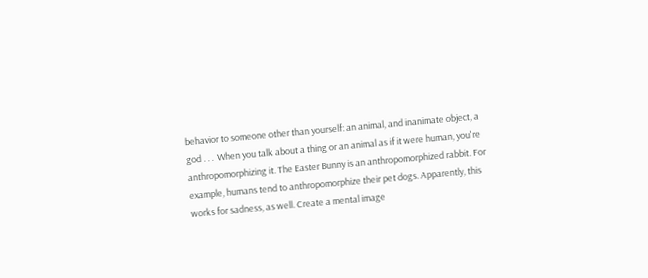behavior to someone other than yourself: an animal, and inanimate object, a god . . .  When you talk about a thing or an animal as if it were human, you're anthropomorphizing it. The Easter Bunny is an anthropomorphized rabbit. For example, humans tend to anthropomorphize their pet dogs. Apparently, this works for sadness, as well. Create a mental image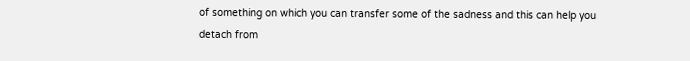of something on which you can transfer some of the sadness and this can help you detach from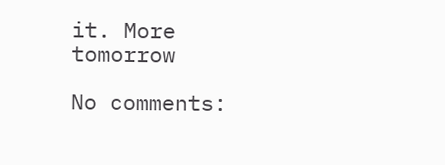it. More tomorrow

No comments: